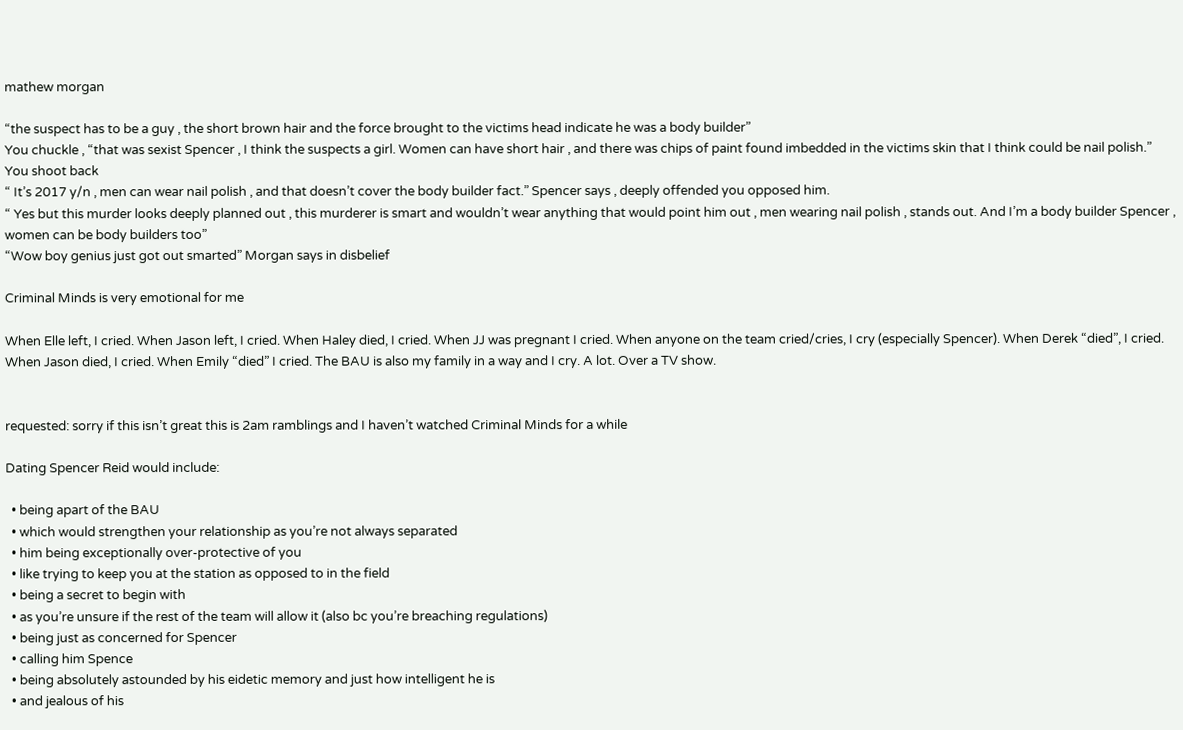mathew morgan

“the suspect has to be a guy , the short brown hair and the force brought to the victims head indicate he was a body builder”
You chuckle , “that was sexist Spencer , I think the suspects a girl. Women can have short hair , and there was chips of paint found imbedded in the victims skin that I think could be nail polish.” You shoot back
“ It’s 2017 y/n , men can wear nail polish , and that doesn’t cover the body builder fact.” Spencer says , deeply offended you opposed him.
“ Yes but this murder looks deeply planned out , this murderer is smart and wouldn’t wear anything that would point him out , men wearing nail polish , stands out. And I’m a body builder Spencer , women can be body builders too”
“Wow boy genius just got out smarted” Morgan says in disbelief

Criminal Minds is very emotional for me

When Elle left, I cried. When Jason left, I cried. When Haley died, I cried. When JJ was pregnant I cried. When anyone on the team cried/cries, I cry (especially Spencer). When Derek “died”, I cried. When Jason died, I cried. When Emily “died” I cried. The BAU is also my family in a way and I cry. A lot. Over a TV show.


requested: sorry if this isn’t great this is 2am ramblings and I haven’t watched Criminal Minds for a while

Dating Spencer Reid would include:

  • being apart of the BAU
  • which would strengthen your relationship as you’re not always separated
  • him being exceptionally over-protective of you
  • like trying to keep you at the station as opposed to in the field
  • being a secret to begin with
  • as you’re unsure if the rest of the team will allow it (also bc you’re breaching regulations)
  • being just as concerned for Spencer
  • calling him Spence
  • being absolutely astounded by his eidetic memory and just how intelligent he is
  • and jealous of his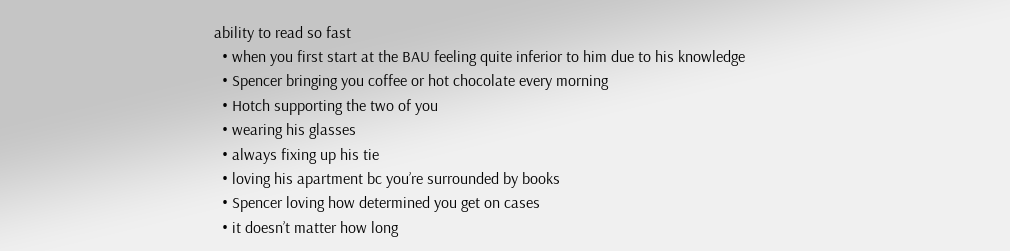ability to read so fast
  • when you first start at the BAU feeling quite inferior to him due to his knowledge
  • Spencer bringing you coffee or hot chocolate every morning
  • Hotch supporting the two of you
  • wearing his glasses
  • always fixing up his tie
  • loving his apartment bc you’re surrounded by books
  • Spencer loving how determined you get on cases
  • it doesn’t matter how long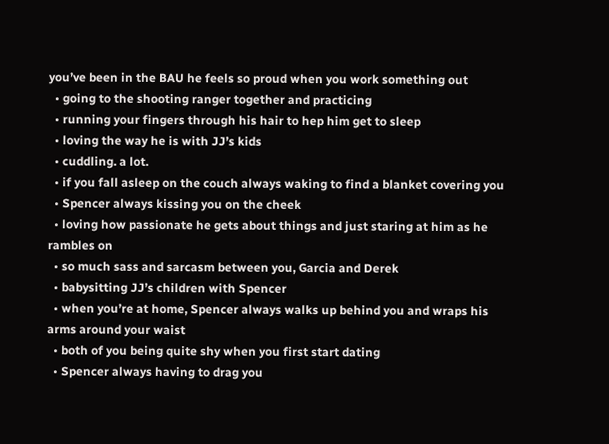you’ve been in the BAU he feels so proud when you work something out
  • going to the shooting ranger together and practicing
  • running your fingers through his hair to hep him get to sleep
  • loving the way he is with JJ’s kids
  • cuddling. a lot.
  • if you fall asleep on the couch always waking to find a blanket covering you
  • Spencer always kissing you on the cheek
  • loving how passionate he gets about things and just staring at him as he rambles on
  • so much sass and sarcasm between you, Garcia and Derek
  • babysitting JJ’s children with Spencer
  • when you’re at home, Spencer always walks up behind you and wraps his arms around your waist
  • both of you being quite shy when you first start dating
  • Spencer always having to drag you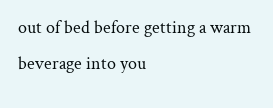out of bed before getting a warm beverage into you